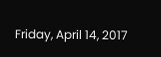Friday, April 14, 2017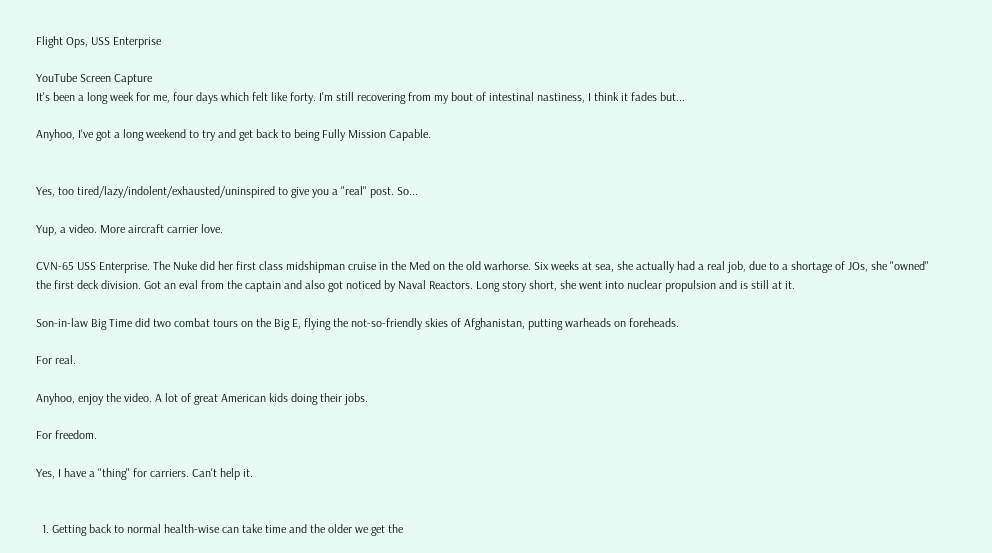Flight Ops, USS Enterprise

YouTube Screen Capture
It's been a long week for me, four days which felt like forty. I'm still recovering from my bout of intestinal nastiness, I think it fades but...

Anyhoo, I've got a long weekend to try and get back to being Fully Mission Capable.


Yes, too tired/lazy/indolent/exhausted/uninspired to give you a "real" post. So...

Yup, a video. More aircraft carrier love.

CVN-65 USS Enterprise. The Nuke did her first class midshipman cruise in the Med on the old warhorse. Six weeks at sea, she actually had a real job, due to a shortage of JOs, she "owned" the first deck division. Got an eval from the captain and also got noticed by Naval Reactors. Long story short, she went into nuclear propulsion and is still at it.

Son-in-law Big Time did two combat tours on the Big E, flying the not-so-friendly skies of Afghanistan, putting warheads on foreheads.

For real.

Anyhoo, enjoy the video. A lot of great American kids doing their jobs.

For freedom.

Yes, I have a "thing" for carriers. Can't help it.


  1. Getting back to normal health-wise can take time and the older we get the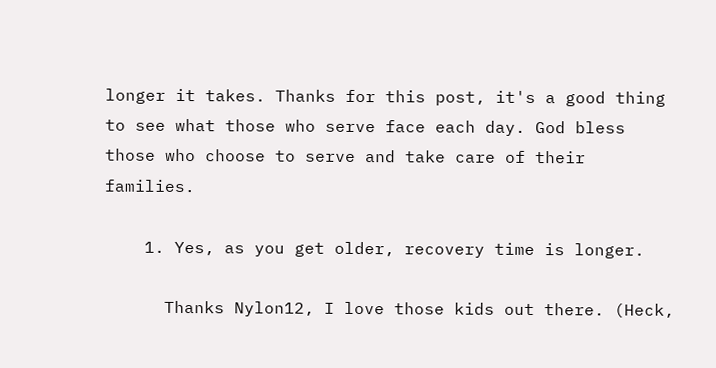longer it takes. Thanks for this post, it's a good thing to see what those who serve face each day. God bless those who choose to serve and take care of their families.

    1. Yes, as you get older, recovery time is longer.

      Thanks Nylon12, I love those kids out there. (Heck,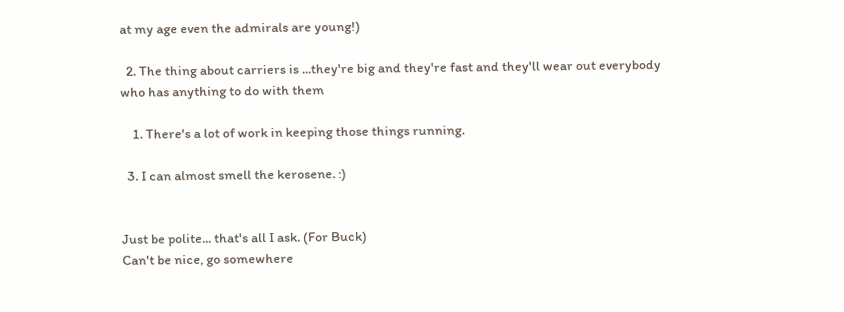at my age even the admirals are young!)

  2. The thing about carriers is ...they're big and they're fast and they'll wear out everybody who has anything to do with them

    1. There's a lot of work in keeping those things running.

  3. I can almost smell the kerosene. :)


Just be polite... that's all I ask. (For Buck)
Can't be nice, go somewhere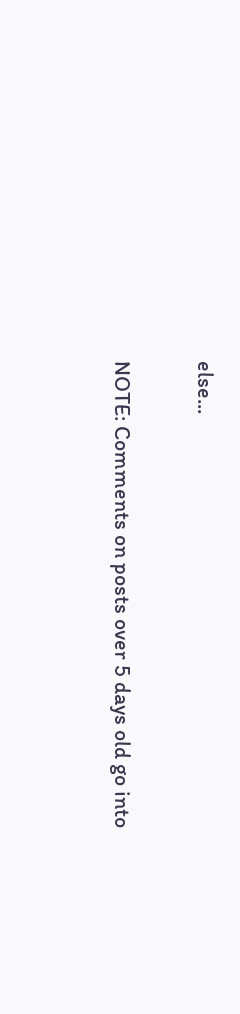else...

NOTE: Comments on posts over 5 days old go into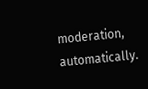moderation, automatically.